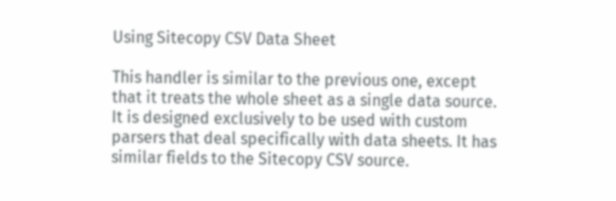Using Sitecopy CSV Data Sheet

This handler is similar to the previous one, except that it treats the whole sheet as a single data source. It is designed exclusively to be used with custom parsers that deal specifically with data sheets. It has similar fields to the Sitecopy CSV source.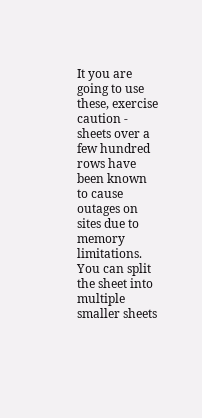It you are going to use these, exercise caution - sheets over a few hundred rows have been known to cause outages on sites due to memory limitations. You can split the sheet into multiple smaller sheets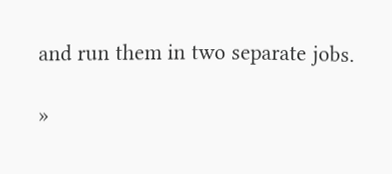and run them in two separate jobs.

»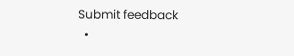Submit feedback
  •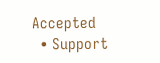Accepted
  • Support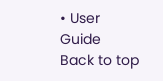• User Guide
Back to top